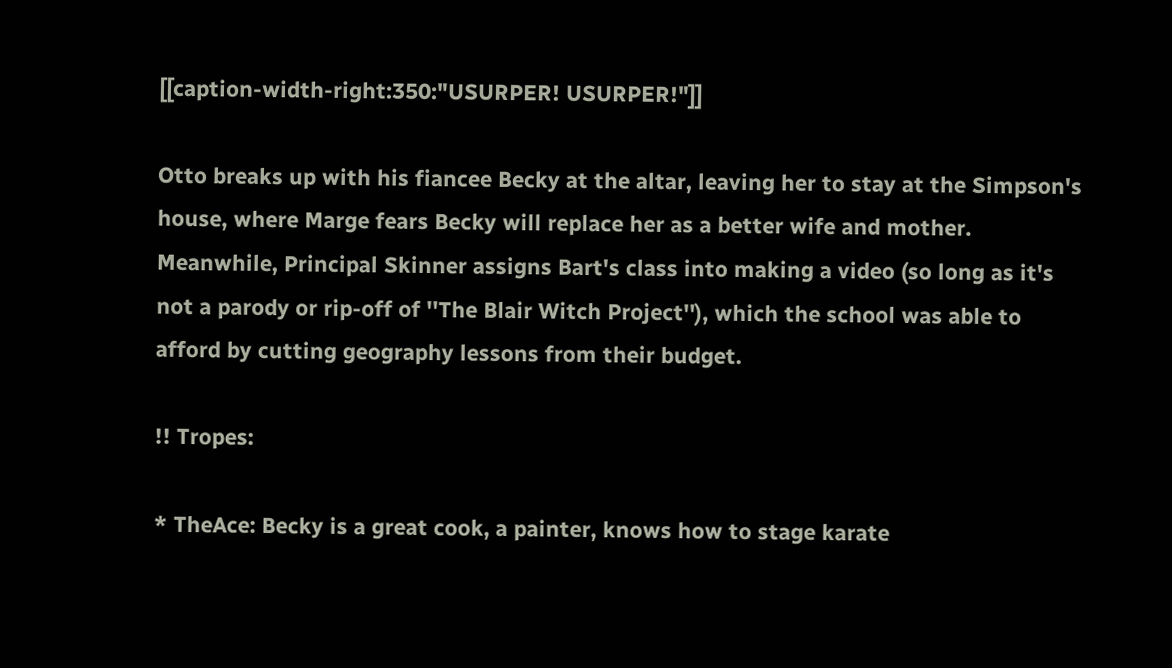[[caption-width-right:350:"USURPER! USURPER!"]]

Otto breaks up with his fiancee Becky at the altar, leaving her to stay at the Simpson's house, where Marge fears Becky will replace her as a better wife and mother. Meanwhile, Principal Skinner assigns Bart's class into making a video (so long as it's not a parody or rip-off of ''The Blair Witch Project''), which the school was able to afford by cutting geography lessons from their budget.

!! Tropes:

* TheAce: Becky is a great cook, a painter, knows how to stage karate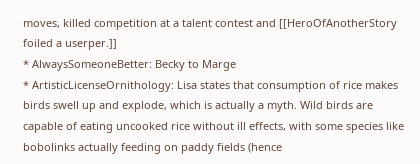moves, killed competition at a talent contest and [[HeroOfAnotherStory foiled a userper.]]
* AlwaysSomeoneBetter: Becky to Marge
* ArtisticLicenseOrnithology: Lisa states that consumption of rice makes birds swell up and explode, which is actually a myth. Wild birds are capable of eating uncooked rice without ill effects, with some species like bobolinks actually feeding on paddy fields (hence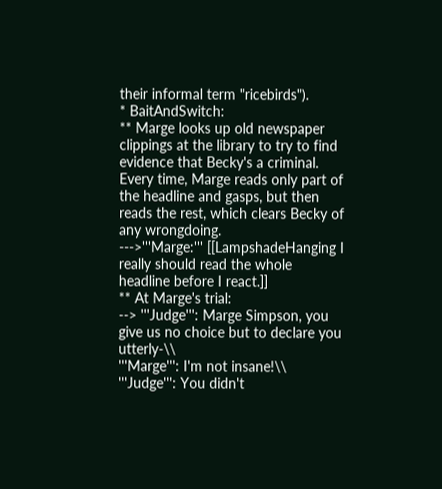their informal term "ricebirds").
* BaitAndSwitch:
** Marge looks up old newspaper clippings at the library to try to find evidence that Becky's a criminal. Every time, Marge reads only part of the headline and gasps, but then reads the rest, which clears Becky of any wrongdoing.
--->'''Marge:''' [[LampshadeHanging I really should read the whole headline before I react.]]
** At Marge's trial:
--> '''Judge''': Marge Simpson, you give us no choice but to declare you utterly-\\
'''Marge''': I'm not insane!\\
'''Judge''': You didn't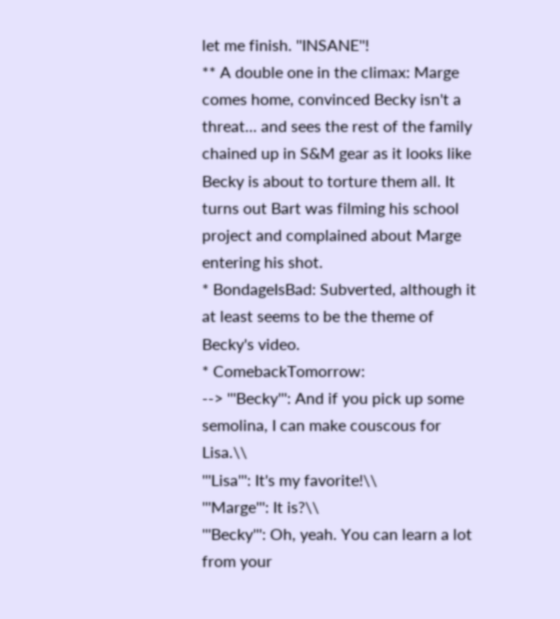let me finish. ''INSANE''!
** A double one in the climax: Marge comes home, convinced Becky isn't a threat... and sees the rest of the family chained up in S&M gear as it looks like Becky is about to torture them all. It turns out Bart was filming his school project and complained about Marge entering his shot.
* BondageIsBad: Subverted, although it at least seems to be the theme of Becky's video.
* ComebackTomorrow:
--> '''Becky''': And if you pick up some semolina, I can make couscous for Lisa.\\
'''Lisa''': It's my favorite!\\
'''Marge''': It is?\\
'''Becky''': Oh, yeah. You can learn a lot from your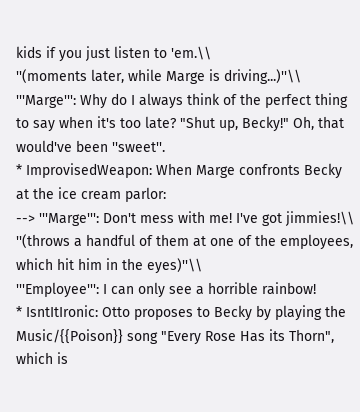kids if you just listen to 'em.\\
''(moments later, while Marge is driving...)''\\
'''Marge''': Why do I always think of the perfect thing to say when it's too late? "Shut up, Becky!" Oh, that would've been ''sweet''.
* ImprovisedWeapon: When Marge confronts Becky at the ice cream parlor:
--> '''Marge''': Don't mess with me! I've got jimmies!\\
''(throws a handful of them at one of the employees, which hit him in the eyes)''\\
'''Employee''': I can only see a horrible rainbow!
* IsntItIronic: Otto proposes to Becky by playing the Music/{{Poison}} song "Every Rose Has its Thorn", which is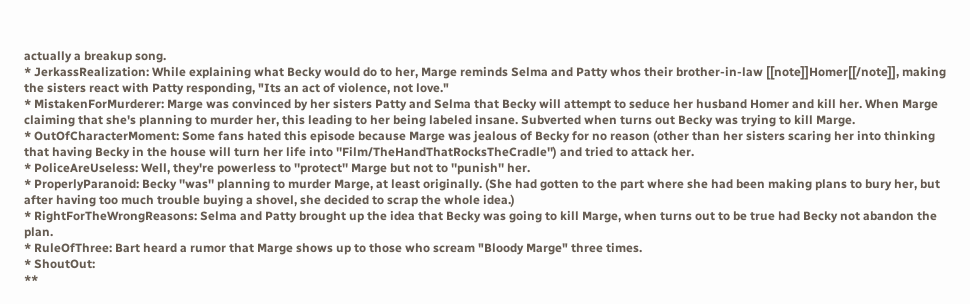actually a breakup song.
* JerkassRealization: While explaining what Becky would do to her, Marge reminds Selma and Patty whos their brother-in-law [[note]]Homer[[/note]], making the sisters react with Patty responding, "Its an act of violence, not love."
* MistakenForMurderer: Marge was convinced by her sisters Patty and Selma that Becky will attempt to seduce her husband Homer and kill her. When Marge claiming that she's planning to murder her, this leading to her being labeled insane. Subverted when turns out Becky was trying to kill Marge.
* OutOfCharacterMoment: Some fans hated this episode because Marge was jealous of Becky for no reason (other than her sisters scaring her into thinking that having Becky in the house will turn her life into ''Film/TheHandThatRocksTheCradle'') and tried to attack her.
* PoliceAreUseless: Well, they're powerless to ''protect'' Marge but not to ''punish'' her.
* ProperlyParanoid: Becky ''was'' planning to murder Marge, at least originally. (She had gotten to the part where she had been making plans to bury her, but after having too much trouble buying a shovel, she decided to scrap the whole idea.)
* RightForTheWrongReasons: Selma and Patty brought up the idea that Becky was going to kill Marge, when turns out to be true had Becky not abandon the plan.
* RuleOfThree: Bart heard a rumor that Marge shows up to those who scream "Bloody Marge" three times.
* ShoutOut:
**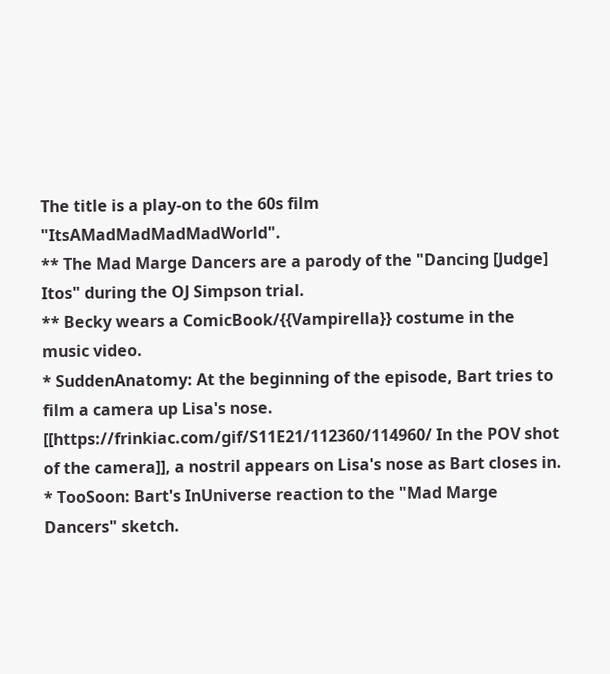The title is a play-on to the 60s film "ItsAMadMadMadMadWorld".
** The Mad Marge Dancers are a parody of the "Dancing [Judge] Itos" during the OJ Simpson trial.
** Becky wears a ComicBook/{{Vampirella}} costume in the music video.
* SuddenAnatomy: At the beginning of the episode, Bart tries to film a camera up Lisa's nose. [[https://frinkiac.com/gif/S11E21/112360/114960/ In the POV shot of the camera]], a nostril appears on Lisa's nose as Bart closes in.
* TooSoon: Bart's InUniverse reaction to the "Mad Marge Dancers" sketch.